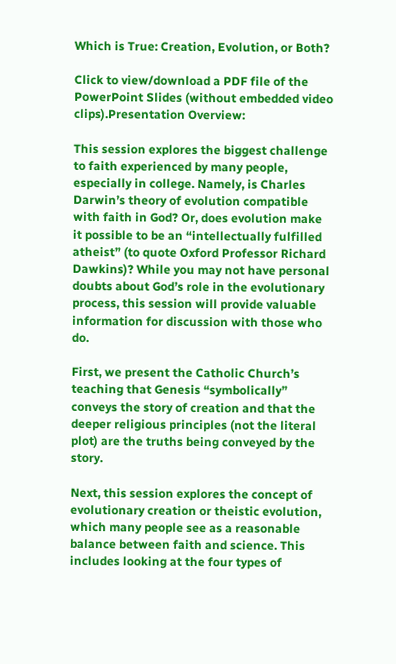Which is True: Creation, Evolution, or Both?

Click to view/download a PDF file of the PowerPoint Slides (without embedded video clips).Presentation Overview:

This session explores the biggest challenge to faith experienced by many people, especially in college. Namely, is Charles Darwin’s theory of evolution compatible with faith in God? Or, does evolution make it possible to be an “intellectually fulfilled atheist” (to quote Oxford Professor Richard Dawkins)? While you may not have personal doubts about God’s role in the evolutionary process, this session will provide valuable information for discussion with those who do.

First, we present the Catholic Church’s teaching that Genesis “symbolically” conveys the story of creation and that the deeper religious principles (not the literal plot) are the truths being conveyed by the story.

Next, this session explores the concept of evolutionary creation or theistic evolution, which many people see as a reasonable balance between faith and science. This includes looking at the four types of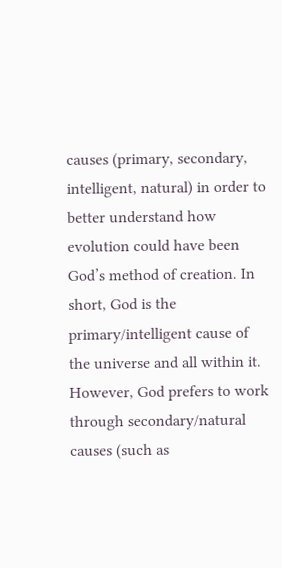causes (primary, secondary, intelligent, natural) in order to better understand how evolution could have been God’s method of creation. In short, God is the primary/intelligent cause of the universe and all within it. However, God prefers to work through secondary/natural causes (such as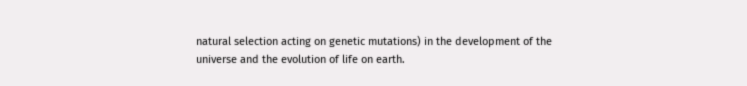natural selection acting on genetic mutations) in the development of the universe and the evolution of life on earth.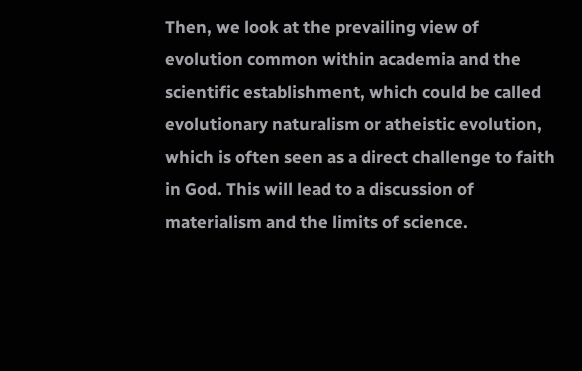Then, we look at the prevailing view of evolution common within academia and the scientific establishment, which could be called evolutionary naturalism or atheistic evolution, which is often seen as a direct challenge to faith in God. This will lead to a discussion of materialism and the limits of science.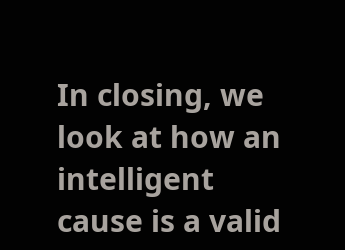In closing, we look at how an intelligent cause is a valid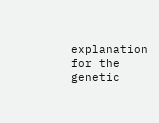explanation for the genetic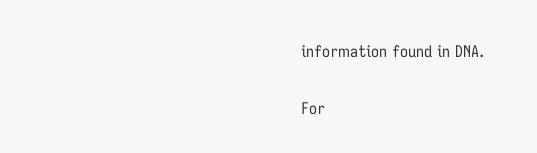information found in DNA.

For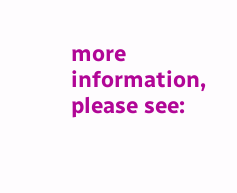more information, please see: